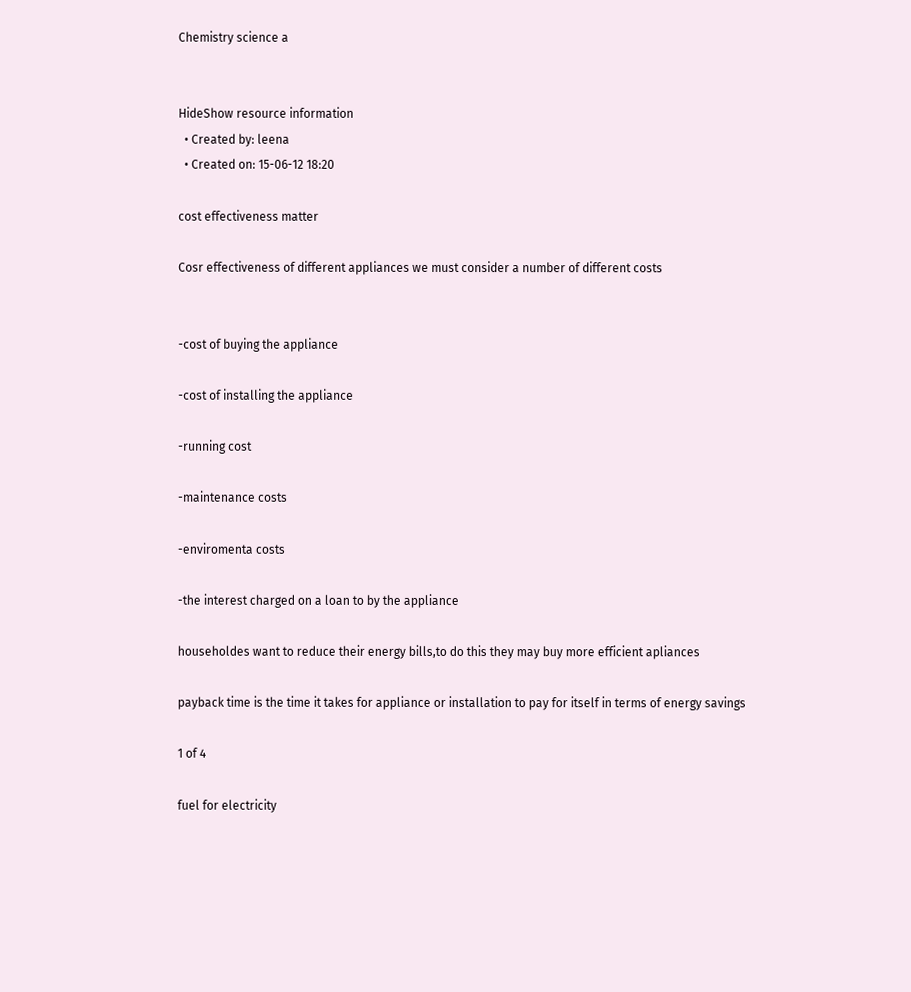Chemistry science a


HideShow resource information
  • Created by: leena
  • Created on: 15-06-12 18:20

cost effectiveness matter

Cosr effectiveness of different appliances we must consider a number of different costs


-cost of buying the appliance

-cost of installing the appliance

-running cost

-maintenance costs

-enviromenta costs

-the interest charged on a loan to by the appliance

householdes want to reduce their energy bills,to do this they may buy more efficient apliances

payback time is the time it takes for appliance or installation to pay for itself in terms of energy savings

1 of 4

fuel for electricity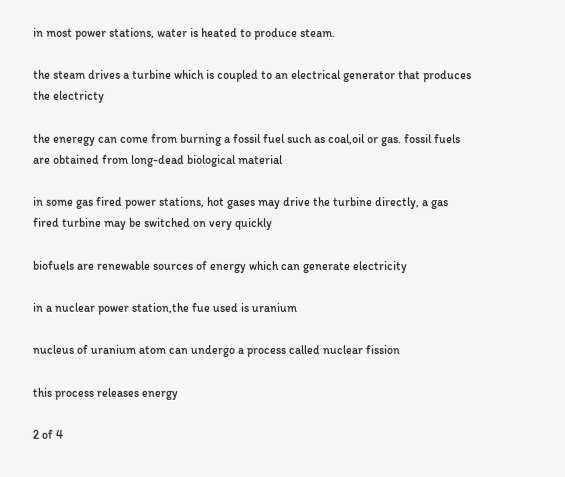in most power stations, water is heated to produce steam.

the steam drives a turbine which is coupled to an electrical generator that produces the electricty

the eneregy can come from burning a fossil fuel such as coal,oil or gas. fossil fuels are obtained from long-dead biological material

in some gas fired power stations, hot gases may drive the turbine directly, a gas fired turbine may be switched on very quickly

biofuels are renewable sources of energy which can generate electricity

in a nuclear power station,the fue used is uranium

nucleus of uranium atom can undergo a process called nuclear fission

this process releases energy

2 of 4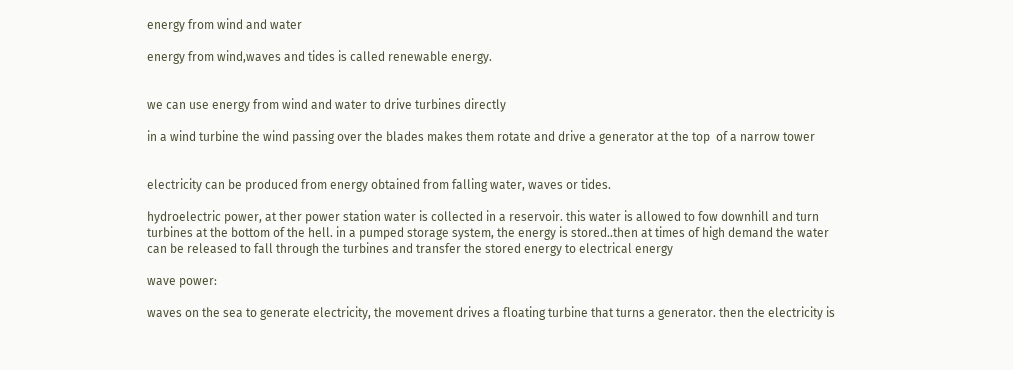energy from wind and water

energy from wind,waves and tides is called renewable energy.


we can use energy from wind and water to drive turbines directly

in a wind turbine the wind passing over the blades makes them rotate and drive a generator at the top  of a narrow tower


electricity can be produced from energy obtained from falling water, waves or tides.

hydroelectric power, at ther power station water is collected in a reservoir. this water is allowed to fow downhill and turn turbines at the bottom of the hell. in a pumped storage system, the energy is stored..then at times of high demand the water can be released to fall through the turbines and transfer the stored energy to electrical energy

wave power:

waves on the sea to generate electricity, the movement drives a floating turbine that turns a generator. then the electricity is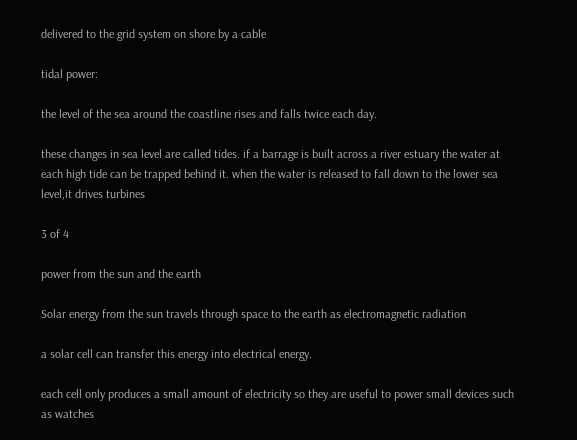delivered to the grid system on shore by a cable

tidal power:

the level of the sea around the coastline rises and falls twice each day.

these changes in sea level are called tides. if a barrage is built across a river estuary the water at each high tide can be trapped behind it. when the water is released to fall down to the lower sea level,it drives turbines

3 of 4

power from the sun and the earth

Solar energy from the sun travels through space to the earth as electromagnetic radiation

a solar cell can transfer this energy into electrical energy.

each cell only produces a small amount of electricity so they are useful to power small devices such as watches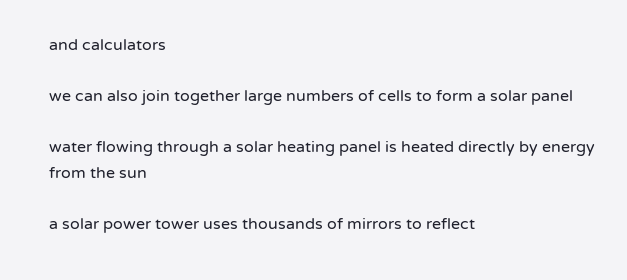and calculators

we can also join together large numbers of cells to form a solar panel

water flowing through a solar heating panel is heated directly by energy from the sun

a solar power tower uses thousands of mirrors to reflect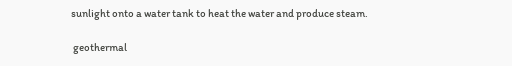sunlight onto a water tank to heat the water and produce steam.

 geothermal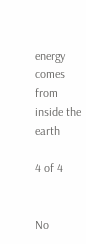energy comes from inside the earth

4 of 4


No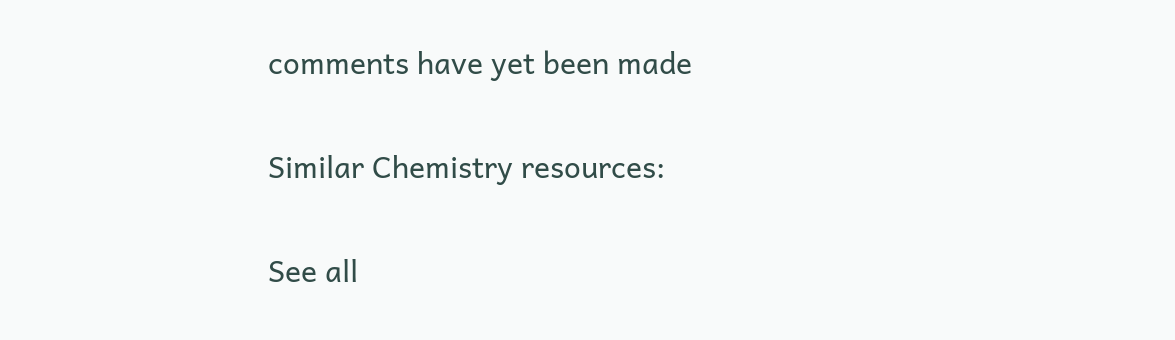comments have yet been made

Similar Chemistry resources:

See all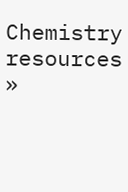Chemistry resources »